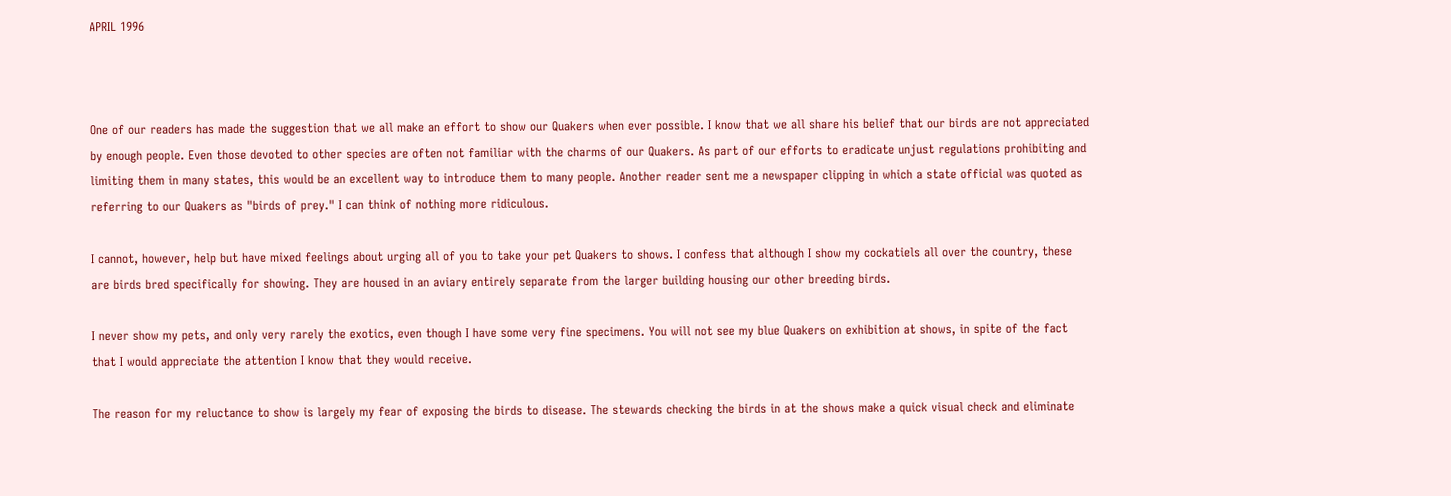APRIL 1996



One of our readers has made the suggestion that we all make an effort to show our Quakers when ever possible. I know that we all share his belief that our birds are not appreciated by enough people. Even those devoted to other species are often not familiar with the charms of our Quakers. As part of our efforts to eradicate unjust regulations prohibiting and limiting them in many states, this would be an excellent way to introduce them to many people. Another reader sent me a newspaper clipping in which a state official was quoted as referring to our Quakers as "birds of prey." I can think of nothing more ridiculous.

I cannot, however, help but have mixed feelings about urging all of you to take your pet Quakers to shows. I confess that although I show my cockatiels all over the country, these are birds bred specifically for showing. They are housed in an aviary entirely separate from the larger building housing our other breeding birds.

I never show my pets, and only very rarely the exotics, even though I have some very fine specimens. You will not see my blue Quakers on exhibition at shows, in spite of the fact that I would appreciate the attention I know that they would receive.

The reason for my reluctance to show is largely my fear of exposing the birds to disease. The stewards checking the birds in at the shows make a quick visual check and eliminate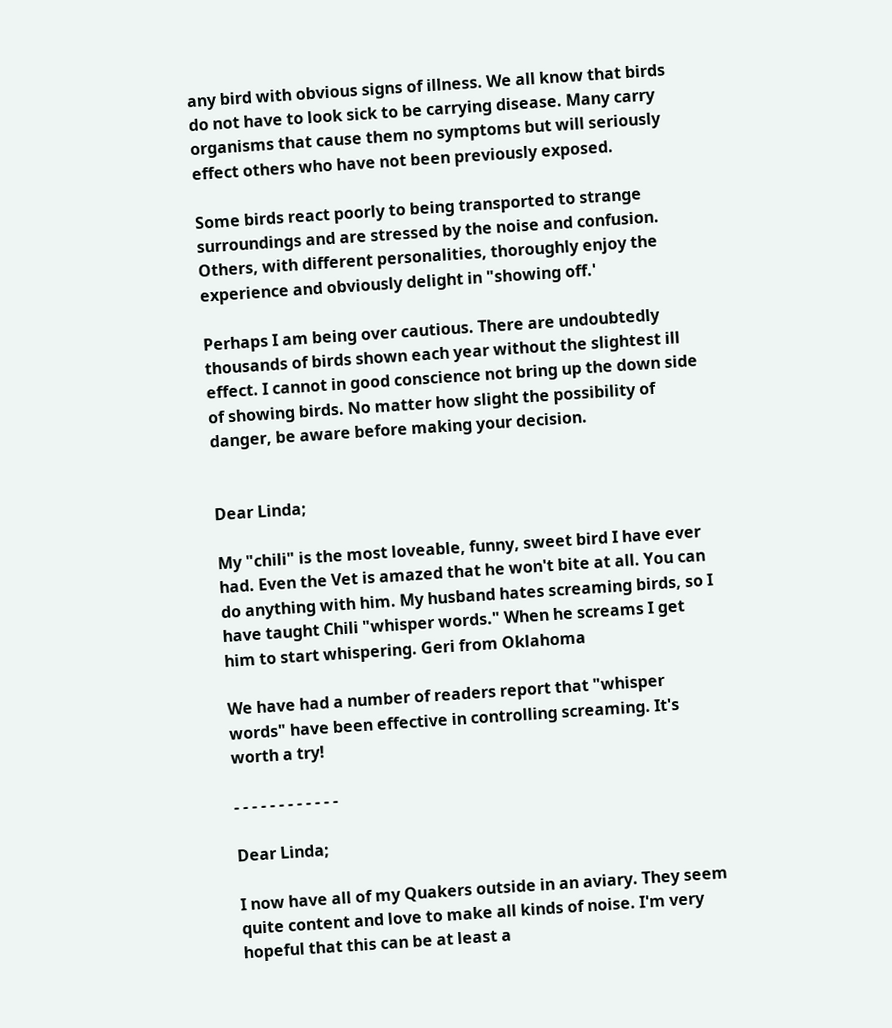any bird with obvious signs of illness. We all know that birds do not have to look sick to be carrying disease. Many carry organisms that cause them no symptoms but will seriously effect others who have not been previously exposed.

Some birds react poorly to being transported to strange surroundings and are stressed by the noise and confusion. Others, with different personalities, thoroughly enjoy the experience and obviously delight in "showing off.'

Perhaps I am being over cautious. There are undoubtedly thousands of birds shown each year without the slightest ill effect. I cannot in good conscience not bring up the down side of showing birds. No matter how slight the possibility of danger, be aware before making your decision.


Dear Linda;

My "chili" is the most loveable, funny, sweet bird I have ever had. Even the Vet is amazed that he won't bite at all. You can do anything with him. My husband hates screaming birds, so I have taught Chili "whisper words." When he screams I get him to start whispering. Geri from Oklahoma

We have had a number of readers report that "whisper words" have been effective in controlling screaming. It's worth a try!

- - - - - - - - - - - -

Dear Linda;

I now have all of my Quakers outside in an aviary. They seem quite content and love to make all kinds of noise. I'm very hopeful that this can be at least a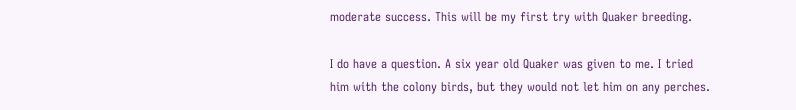moderate success. This will be my first try with Quaker breeding.

I do have a question. A six year old Quaker was given to me. I tried him with the colony birds, but they would not let him on any perches.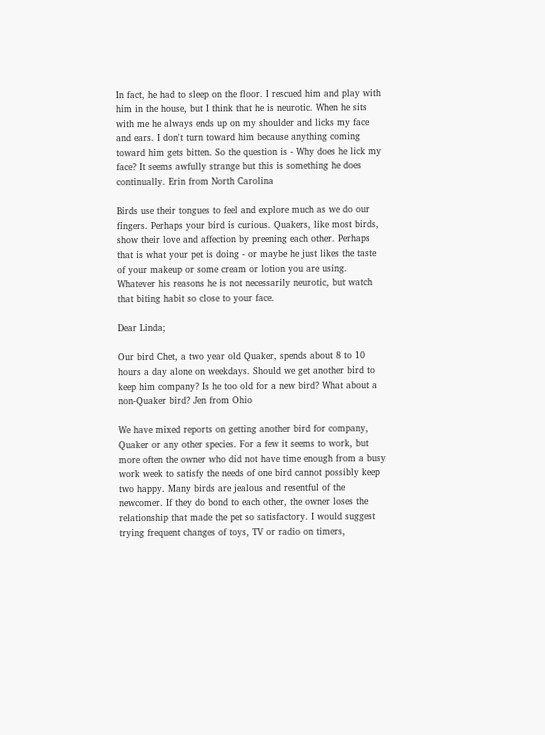In fact, he had to sleep on the floor. I rescued him and play with him in the house, but I think that he is neurotic. When he sits with me he always ends up on my shoulder and licks my face and ears. I don't turn toward him because anything coming toward him gets bitten. So the question is - Why does he lick my face? It seems awfully strange but this is something he does continually. Erin from North Carolina

Birds use their tongues to feel and explore much as we do our fingers. Perhaps your bird is curious. Quakers, like most birds, show their love and affection by preening each other. Perhaps that is what your pet is doing - or maybe he just likes the taste of your makeup or some cream or lotion you are using. Whatever his reasons he is not necessarily neurotic, but watch that biting habit so close to your face.

Dear Linda;

Our bird Chet, a two year old Quaker, spends about 8 to 10 hours a day alone on weekdays. Should we get another bird to keep him company? Is he too old for a new bird? What about a non-Quaker bird? Jen from Ohio

We have mixed reports on getting another bird for company, Quaker or any other species. For a few it seems to work, but more often the owner who did not have time enough from a busy work week to satisfy the needs of one bird cannot possibly keep two happy. Many birds are jealous and resentful of the newcomer. If they do bond to each other, the owner loses the relationship that made the pet so satisfactory. I would suggest trying frequent changes of toys, TV or radio on timers,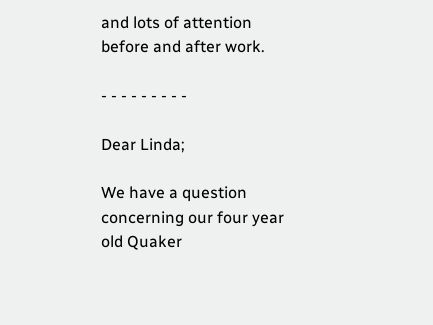and lots of attention before and after work.

- - - - - - - - -

Dear Linda;

We have a question concerning our four year old Quaker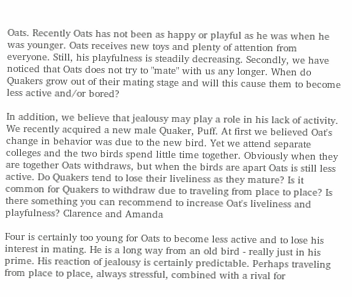Oats. Recently Oats has not been as happy or playful as he was when he was younger. Oats receives new toys and plenty of attention from everyone. Still, his playfulness is steadily decreasing. Secondly, we have noticed that Oats does not try to "mate" with us any longer. When do Quakers grow out of their mating stage and will this cause them to become less active and/or bored?

In addition, we believe that jealousy may play a role in his lack of activity. We recently acquired a new male Quaker, Puff. At first we believed Oat's change in behavior was due to the new bird. Yet we attend separate colleges and the two birds spend little time together. Obviously when they are together Oats withdraws, but when the birds are apart Oats is still less active. Do Quakers tend to lose their liveliness as they mature? Is it common for Quakers to withdraw due to traveling from place to place? Is there something you can recommend to increase Oat's liveliness and playfulness? Clarence and Amanda

Four is certainly too young for Oats to become less active and to lose his interest in mating. He is a long way from an old bird - really just in his prime. His reaction of jealousy is certainly predictable. Perhaps traveling from place to place, always stressful, combined with a rival for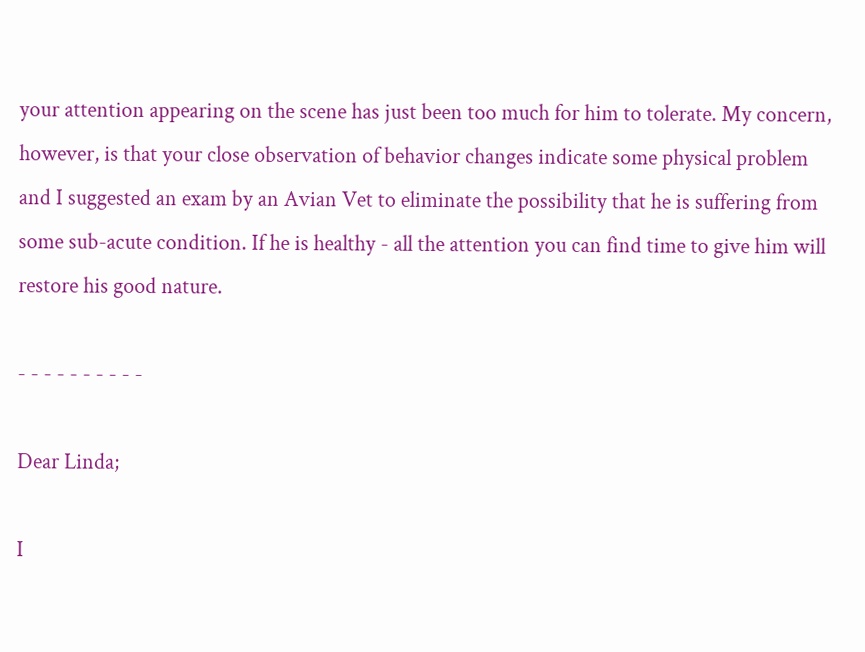your attention appearing on the scene has just been too much for him to tolerate. My concern, however, is that your close observation of behavior changes indicate some physical problem and I suggested an exam by an Avian Vet to eliminate the possibility that he is suffering from some sub-acute condition. If he is healthy - all the attention you can find time to give him will restore his good nature.

- - - - - - - - - -

Dear Linda;

I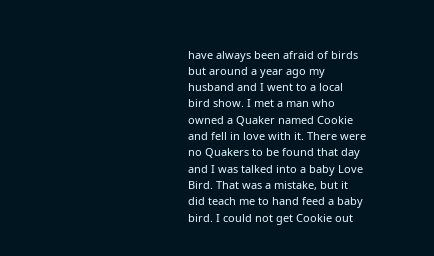have always been afraid of birds but around a year ago my husband and I went to a local bird show. I met a man who owned a Quaker named Cookie and fell in love with it. There were no Quakers to be found that day and I was talked into a baby Love Bird. That was a mistake, but it did teach me to hand feed a baby bird. I could not get Cookie out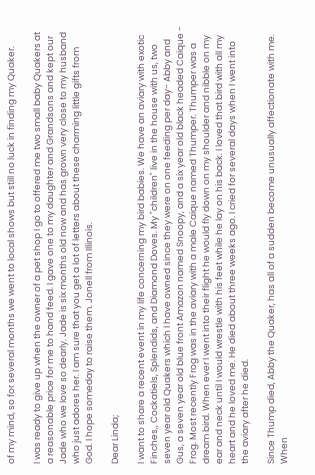of my mind, so for several months we went to local shows but still no luck in finding my Quaker.

I was ready to give up when the owner of a pet shop I go to offered me two small baby Quakers at a reasonable price for me to hand feed. I gave one to my daughter and Grandsons and kept our Jade who we love so dearly. Jade is six months old now and has grown very close to my husband who just adores her. I am sure that you get a lot of letters about these charming little gifts from God. I hope someday to raise them. Jonell from Illinois.

Dear Linda;

I want to share a recent event in my life concerning my bird babies. We have an aviary with exotic Finches,, Cockatiels, Splendids, and Diamond Doves. My "children" live in the house with us, two seven year old Quakers which I have owned since they were on one feeding per day- Abby and Gus, a seven year old blue front Amazon named Snoopy, and a six year old black headed Caique - Frog. Most recently Frog was in the aviary with a male Caique named Thumper. Thumper was a dream bird. When ever I went into their flight he would fly down on my shoulder and nibble on my ear and neck until I would wrestle with his feet while he lay on his back. I loved that bird with all my heart and he loved me. He died about three weeks ago. I cried for several days when I went into the aviary after he died.

Since Thump died, Abby the Quaker, has all of a sudden become unusually affectionate with me. When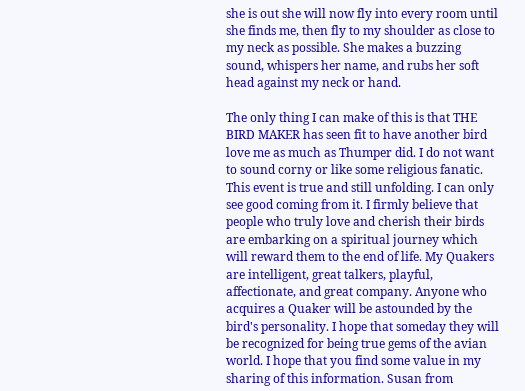she is out she will now fly into every room until she finds me, then fly to my shoulder as close to my neck as possible. She makes a buzzing sound, whispers her name, and rubs her soft head against my neck or hand.

The only thing I can make of this is that THE BIRD MAKER has seen fit to have another bird love me as much as Thumper did. I do not want to sound corny or like some religious fanatic. This event is true and still unfolding. I can only see good coming from it. I firmly believe that people who truly love and cherish their birds are embarking on a spiritual journey which will reward them to the end of life. My Quakers are intelligent, great talkers, playful, affectionate, and great company. Anyone who acquires a Quaker will be astounded by the bird's personality. I hope that someday they will be recognized for being true gems of the avian world. I hope that you find some value in my sharing of this information. Susan from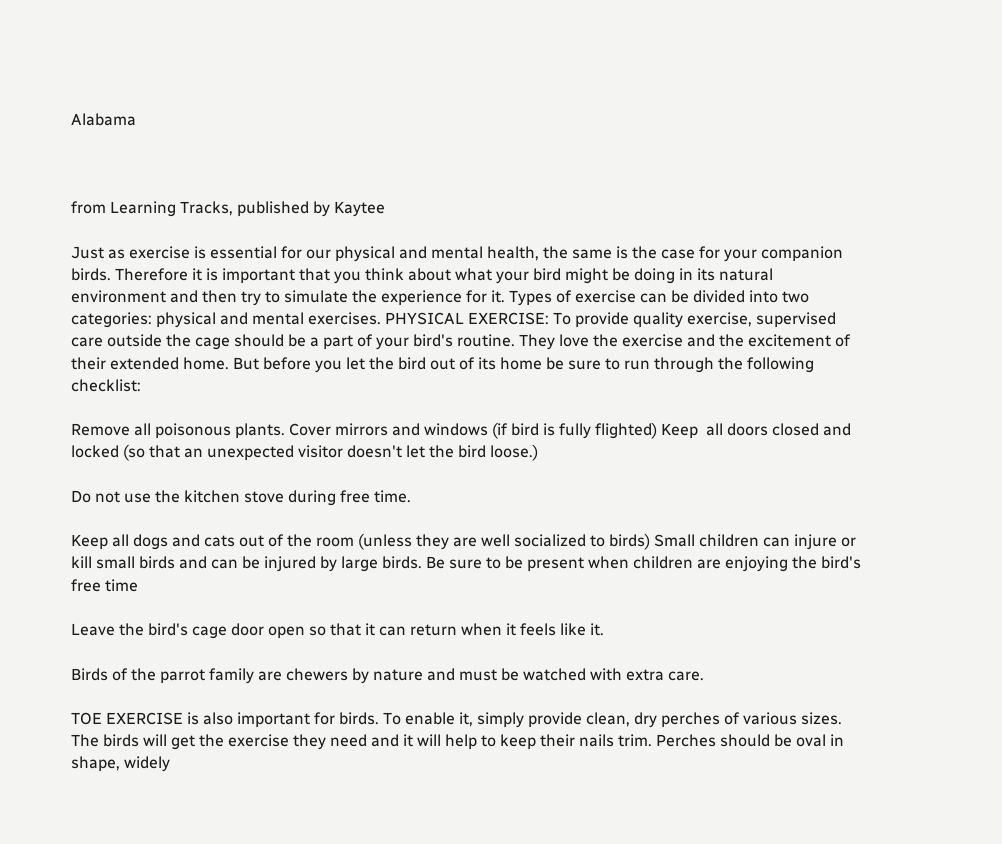Alabama



from Learning Tracks, published by Kaytee

Just as exercise is essential for our physical and mental health, the same is the case for your companion birds. Therefore it is important that you think about what your bird might be doing in its natural environment and then try to simulate the experience for it. Types of exercise can be divided into two categories: physical and mental exercises. PHYSICAL EXERCISE: To provide quality exercise, supervised care outside the cage should be a part of your bird's routine. They love the exercise and the excitement of their extended home. But before you let the bird out of its home be sure to run through the following checklist:

Remove all poisonous plants. Cover mirrors and windows (if bird is fully flighted) Keep  all doors closed and locked (so that an unexpected visitor doesn't let the bird loose.)

Do not use the kitchen stove during free time.

Keep all dogs and cats out of the room (unless they are well socialized to birds) Small children can injure or kill small birds and can be injured by large birds. Be sure to be present when children are enjoying the bird's free time

Leave the bird's cage door open so that it can return when it feels like it.

Birds of the parrot family are chewers by nature and must be watched with extra care.

TOE EXERCISE is also important for birds. To enable it, simply provide clean, dry perches of various sizes. The birds will get the exercise they need and it will help to keep their nails trim. Perches should be oval in shape, widely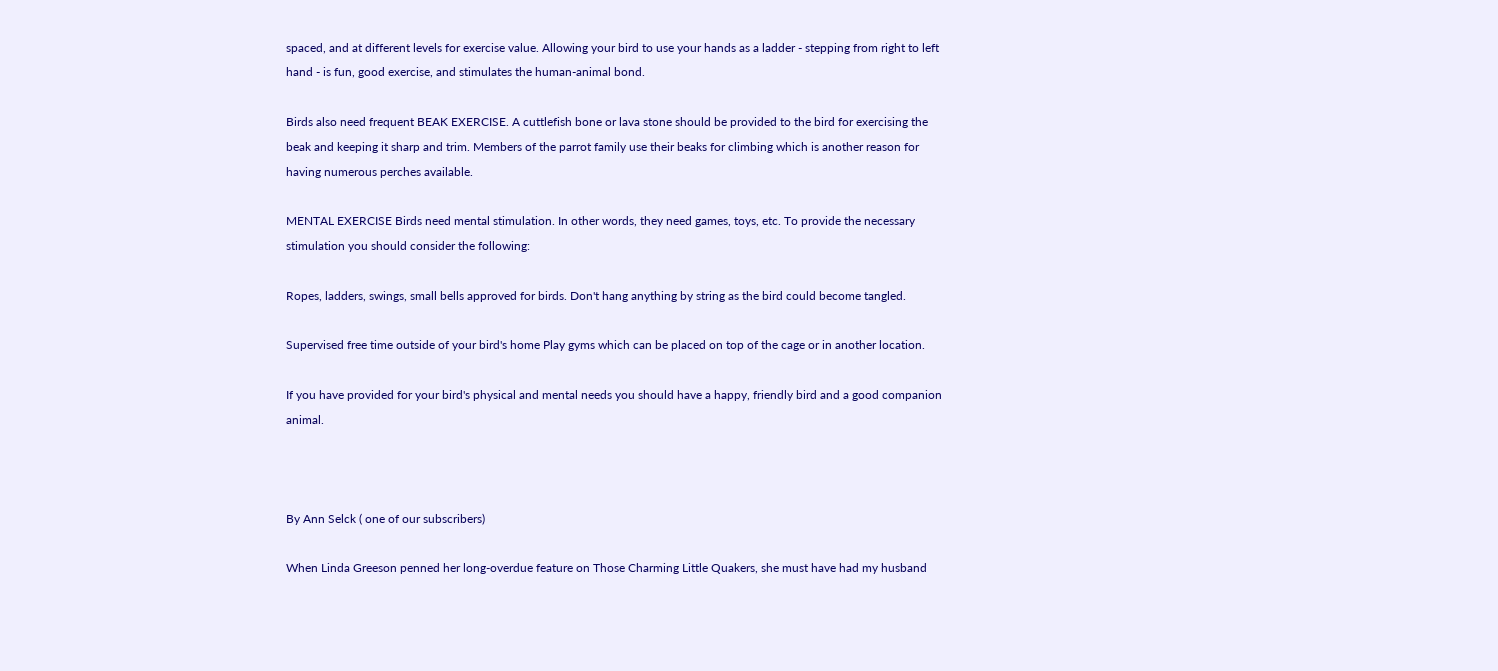spaced, and at different levels for exercise value. Allowing your bird to use your hands as a ladder - stepping from right to left hand - is fun, good exercise, and stimulates the human-animal bond.

Birds also need frequent BEAK EXERCISE. A cuttlefish bone or lava stone should be provided to the bird for exercising the beak and keeping it sharp and trim. Members of the parrot family use their beaks for climbing which is another reason for having numerous perches available.

MENTAL EXERCISE Birds need mental stimulation. In other words, they need games, toys, etc. To provide the necessary stimulation you should consider the following:

Ropes, ladders, swings, small bells approved for birds. Don't hang anything by string as the bird could become tangled.

Supervised free time outside of your bird's home Play gyms which can be placed on top of the cage or in another location.

If you have provided for your bird's physical and mental needs you should have a happy, friendly bird and a good companion animal.



By Ann Selck ( one of our subscribers)

When Linda Greeson penned her long-overdue feature on Those Charming Little Quakers, she must have had my husband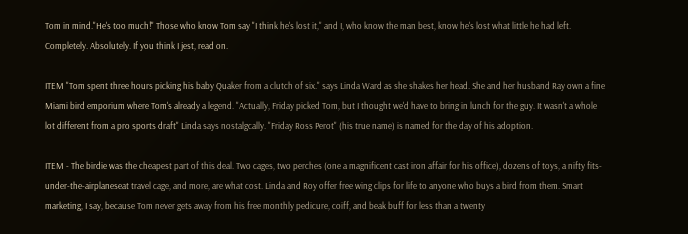Tom in mind."He's too much!" Those who know Tom say "I think he's lost it," and I, who know the man best, know he's lost what little he had left. Completely. Absolutely. If you think I jest, read on.

ITEM "Tom spent three hours picking his baby Quaker from a clutch of six." says Linda Ward as she shakes her head. She and her husband Ray own a fine Miami bird emporium where Tom's already a legend. "Actually, Friday picked Tom, but I thought we'd have to bring in lunch for the guy. It wasn't a whole lot different from a pro sports draft" Linda says nostalgcally. "Friday Ross Perot" (his true name) is named for the day of his adoption.

ITEM - The birdie was the cheapest part of this deal. Two cages, two perches (one a magnificent cast iron affair for his office), dozens of toys, a nifty fits-under-the-airplaneseat travel cage, and more, are what cost. Linda and Roy offer free wing clips for life to anyone who buys a bird from them. Smart marketing, I say, because Tom never gets away from his free monthly pedicure, coiff, and beak buff for less than a twenty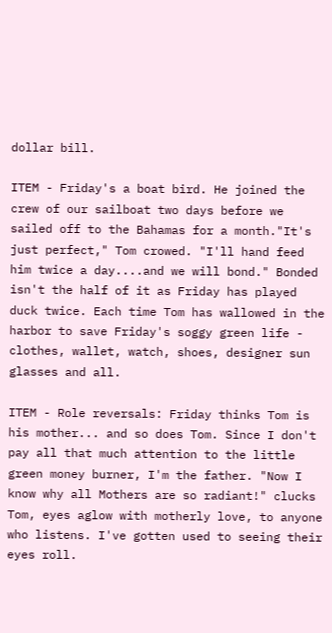dollar bill.

ITEM - Friday's a boat bird. He joined the crew of our sailboat two days before we sailed off to the Bahamas for a month."It's just perfect," Tom crowed. "I'll hand feed him twice a day....and we will bond." Bonded isn't the half of it as Friday has played duck twice. Each time Tom has wallowed in the harbor to save Friday's soggy green life - clothes, wallet, watch, shoes, designer sun glasses and all.

ITEM - Role reversals: Friday thinks Tom is his mother... and so does Tom. Since I don't pay all that much attention to the little green money burner, I'm the father. "Now I know why all Mothers are so radiant!" clucks Tom, eyes aglow with motherly love, to anyone who listens. I've gotten used to seeing their eyes roll.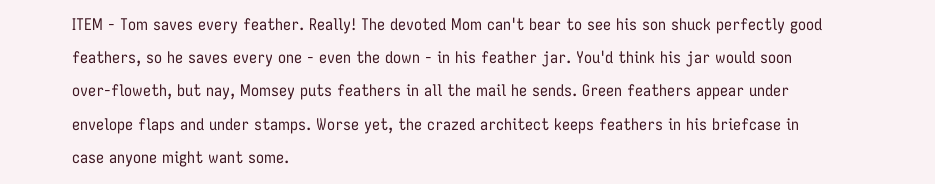ITEM - Tom saves every feather. Really! The devoted Mom can't bear to see his son shuck perfectly good feathers, so he saves every one - even the down - in his feather jar. You'd think his jar would soon over-floweth, but nay, Momsey puts feathers in all the mail he sends. Green feathers appear under envelope flaps and under stamps. Worse yet, the crazed architect keeps feathers in his briefcase in case anyone might want some.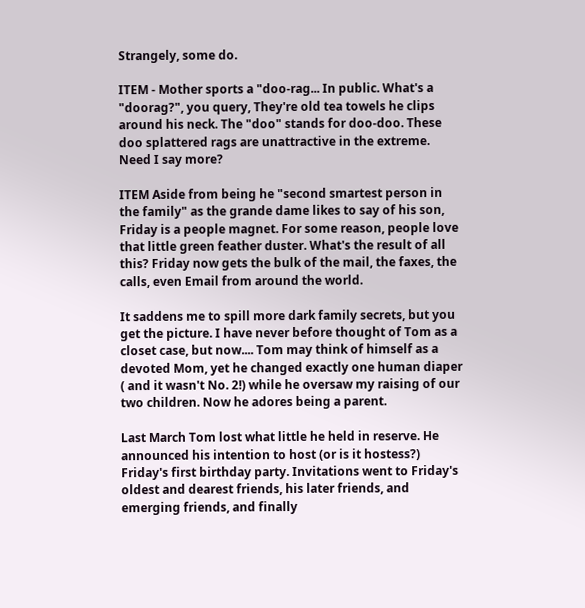Strangely, some do.

ITEM - Mother sports a "doo-rag... In public. What's a "doorag?", you query, They're old tea towels he clips around his neck. The "doo" stands for doo-doo. These doo splattered rags are unattractive in the extreme. Need I say more?

ITEM Aside from being he "second smartest person in the family" as the grande dame likes to say of his son, Friday is a people magnet. For some reason, people love that little green feather duster. What's the result of all this? Friday now gets the bulk of the mail, the faxes, the calls, even Email from around the world.

It saddens me to spill more dark family secrets, but you get the picture. I have never before thought of Tom as a closet case, but now.... Tom may think of himself as a devoted Mom, yet he changed exactly one human diaper ( and it wasn't No. 2!) while he oversaw my raising of our two children. Now he adores being a parent.

Last March Tom lost what little he held in reserve. He announced his intention to host (or is it hostess?) Friday's first birthday party. Invitations went to Friday's oldest and dearest friends, his later friends, and emerging friends, and finally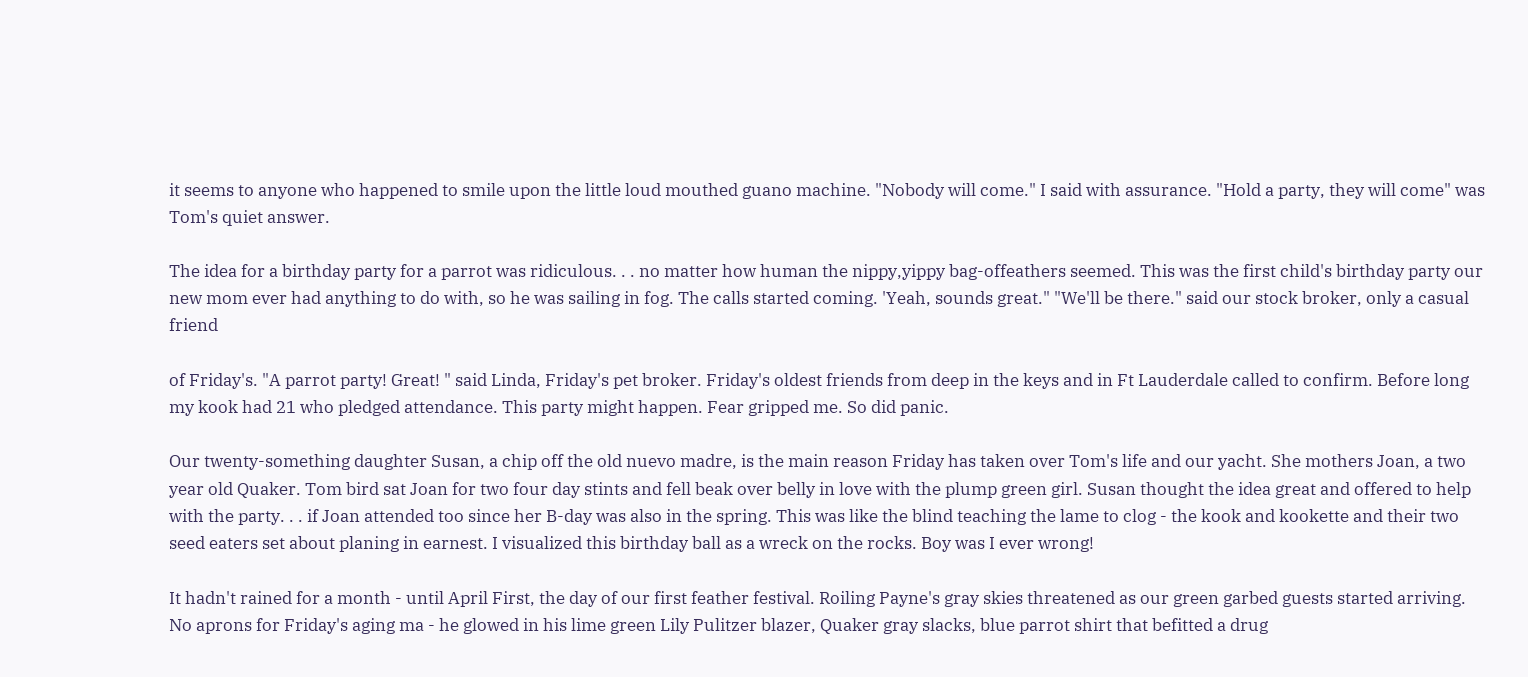it seems to anyone who happened to smile upon the little loud mouthed guano machine. "Nobody will come." I said with assurance. "Hold a party, they will come" was Tom's quiet answer.

The idea for a birthday party for a parrot was ridiculous. . . no matter how human the nippy,yippy bag-offeathers seemed. This was the first child's birthday party our new mom ever had anything to do with, so he was sailing in fog. The calls started coming. 'Yeah, sounds great." "We'll be there." said our stock broker, only a casual friend

of Friday's. "A parrot party! Great! " said Linda, Friday's pet broker. Friday's oldest friends from deep in the keys and in Ft Lauderdale called to confirm. Before long my kook had 21 who pledged attendance. This party might happen. Fear gripped me. So did panic.

Our twenty-something daughter Susan, a chip off the old nuevo madre, is the main reason Friday has taken over Tom's life and our yacht. She mothers Joan, a two year old Quaker. Tom bird sat Joan for two four day stints and fell beak over belly in love with the plump green girl. Susan thought the idea great and offered to help with the party. . . if Joan attended too since her B-day was also in the spring. This was like the blind teaching the lame to clog - the kook and kookette and their two seed eaters set about planing in earnest. I visualized this birthday ball as a wreck on the rocks. Boy was I ever wrong!

It hadn't rained for a month - until April First, the day of our first feather festival. Roiling Payne's gray skies threatened as our green garbed guests started arriving. No aprons for Friday's aging ma - he glowed in his lime green Lily Pulitzer blazer, Quaker gray slacks, blue parrot shirt that befitted a drug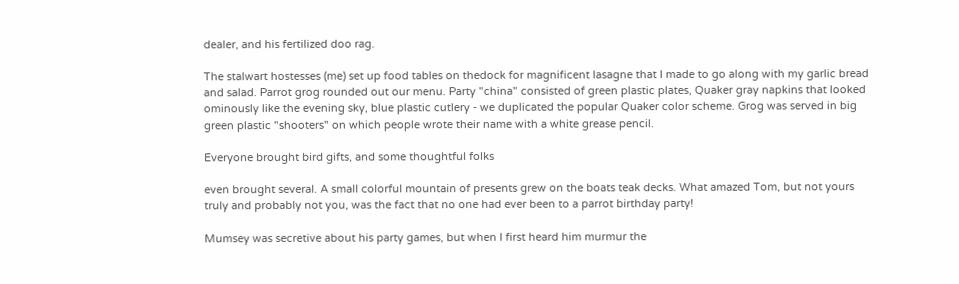dealer, and his fertilized doo rag.

The stalwart hostesses (me) set up food tables on thedock for magnificent lasagne that I made to go along with my garlic bread and salad. Parrot grog rounded out our menu. Party "china" consisted of green plastic plates, Quaker gray napkins that looked ominously like the evening sky, blue plastic cutlery - we duplicated the popular Quaker color scheme. Grog was served in big green plastic "shooters" on which people wrote their name with a white grease pencil.

Everyone brought bird gifts, and some thoughtful folks

even brought several. A small colorful mountain of presents grew on the boats teak decks. What amazed Tom, but not yours truly and probably not you, was the fact that no one had ever been to a parrot birthday party!

Mumsey was secretive about his party games, but when I first heard him murmur the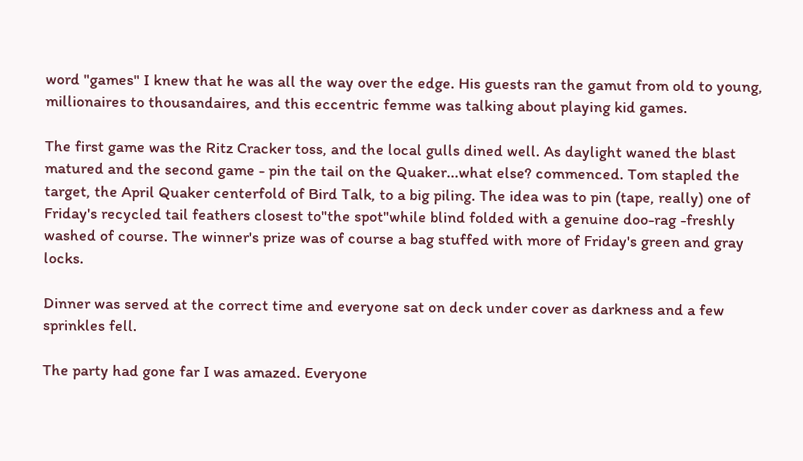word "games" I knew that he was all the way over the edge. His guests ran the gamut from old to young, millionaires to thousandaires, and this eccentric femme was talking about playing kid games.

The first game was the Ritz Cracker toss, and the local gulls dined well. As daylight waned the blast matured and the second game - pin the tail on the Quaker...what else? commenced. Tom stapled the target, the April Quaker centerfold of Bird Talk, to a big piling. The idea was to pin (tape, really) one of Friday's recycled tail feathers closest to"the spot"while blind folded with a genuine doo-rag -freshly washed of course. The winner's prize was of course a bag stuffed with more of Friday's green and gray locks.

Dinner was served at the correct time and everyone sat on deck under cover as darkness and a few sprinkles fell.

The party had gone far I was amazed. Everyone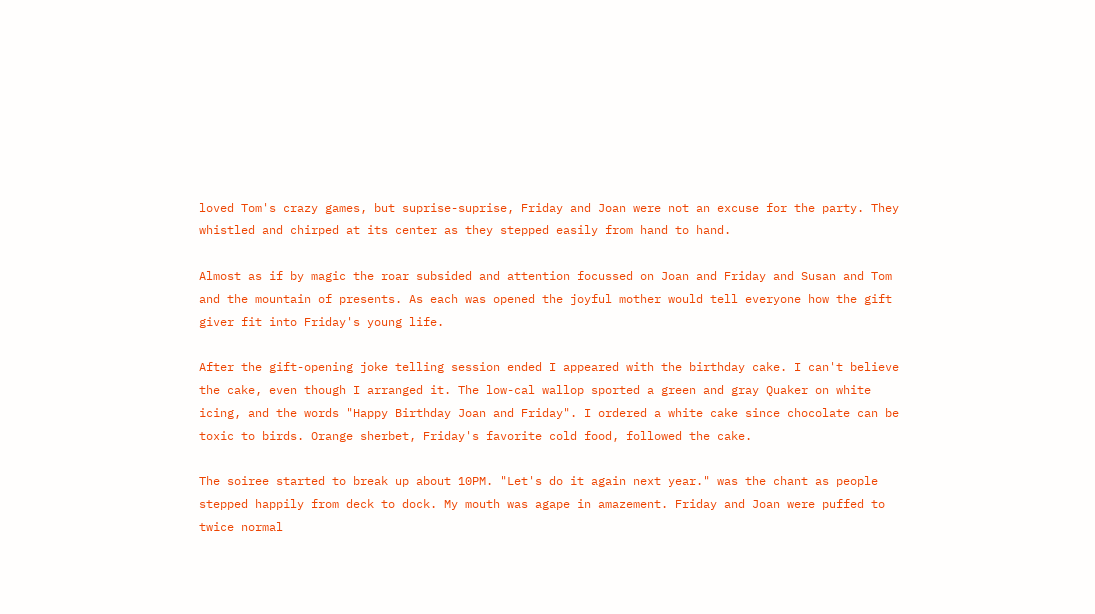loved Tom's crazy games, but suprise-suprise, Friday and Joan were not an excuse for the party. They whistled and chirped at its center as they stepped easily from hand to hand.

Almost as if by magic the roar subsided and attention focussed on Joan and Friday and Susan and Tom and the mountain of presents. As each was opened the joyful mother would tell everyone how the gift giver fit into Friday's young life.

After the gift-opening joke telling session ended I appeared with the birthday cake. I can't believe the cake, even though I arranged it. The low-cal wallop sported a green and gray Quaker on white icing, and the words "Happy Birthday Joan and Friday". I ordered a white cake since chocolate can be toxic to birds. Orange sherbet, Friday's favorite cold food, followed the cake.

The soiree started to break up about 10PM. "Let's do it again next year." was the chant as people stepped happily from deck to dock. My mouth was agape in amazement. Friday and Joan were puffed to twice normal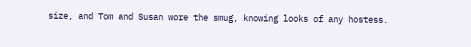size, and Tom and Susan wore the smug, knowing looks of any hostess.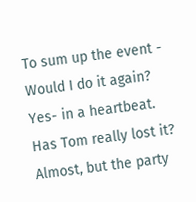To sum up the event - Would I do it again? Yes- in a heartbeat. Has Tom really lost it? Almost, but the party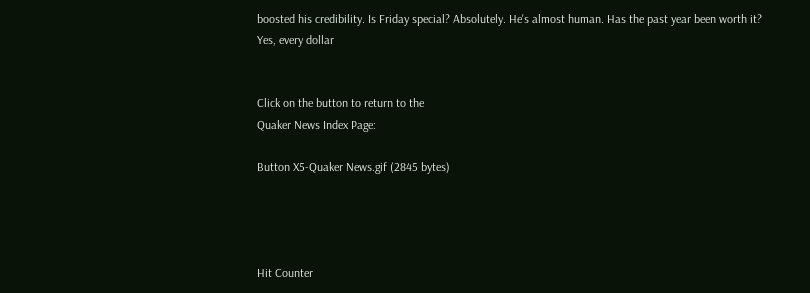boosted his credibility. Is Friday special? Absolutely. He's almost human. Has the past year been worth it? Yes, every dollar


Click on the button to return to the
Quaker News Index Page:

Button X5-Quaker News.gif (2845 bytes)




Hit Counter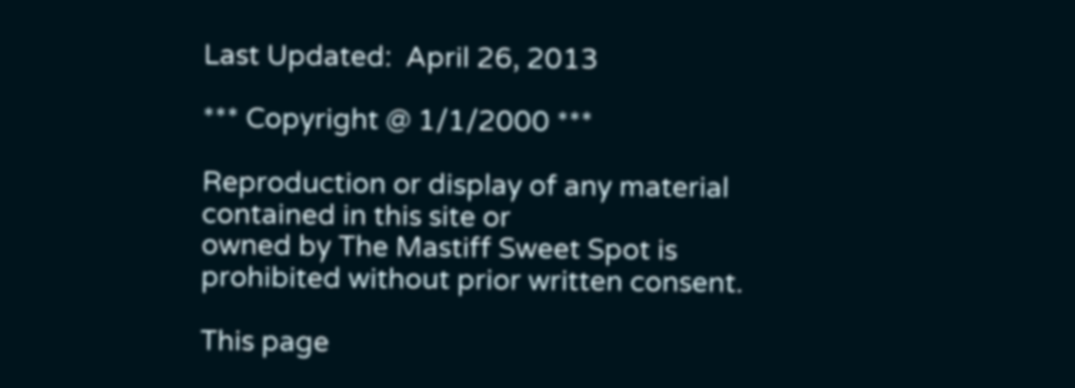Last Updated:  April 26, 2013

*** Copyright @ 1/1/2000 ***

Reproduction or display of any material contained in this site or
owned by The Mastiff Sweet Spot is prohibited without prior written consent.

This page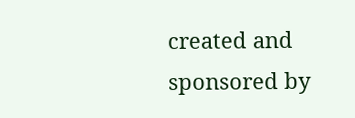created and sponsored by